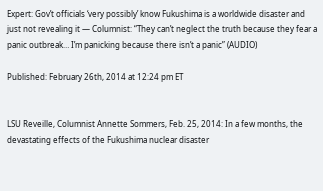Expert: Gov’t officials ‘very possibly’ know Fukushima is a worldwide disaster and just not revealing it — Columnist: “They can’t neglect the truth because they fear a panic outbreak… I’m panicking because there isn’t a panic” (AUDIO)

Published: February 26th, 2014 at 12:24 pm ET


LSU Reveille, Columnist Annette Sommers, Feb. 25, 2014: In a few months, the devastating effects of the Fukushima nuclear disaster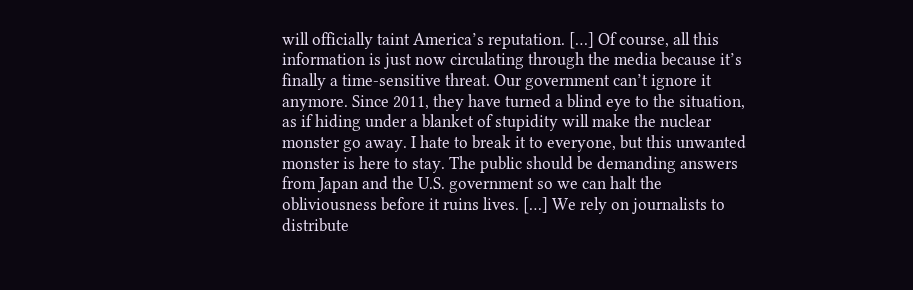will officially taint America’s reputation. […] Of course, all this information is just now circulating through the media because it’s finally a time-sensitive threat. Our government can’t ignore it anymore. Since 2011, they have turned a blind eye to the situation, as if hiding under a blanket of stupidity will make the nuclear monster go away. I hate to break it to everyone, but this unwanted monster is here to stay. The public should be demanding answers from Japan and the U.S. government so we can halt the obliviousness before it ruins lives. […] We rely on journalists to distribute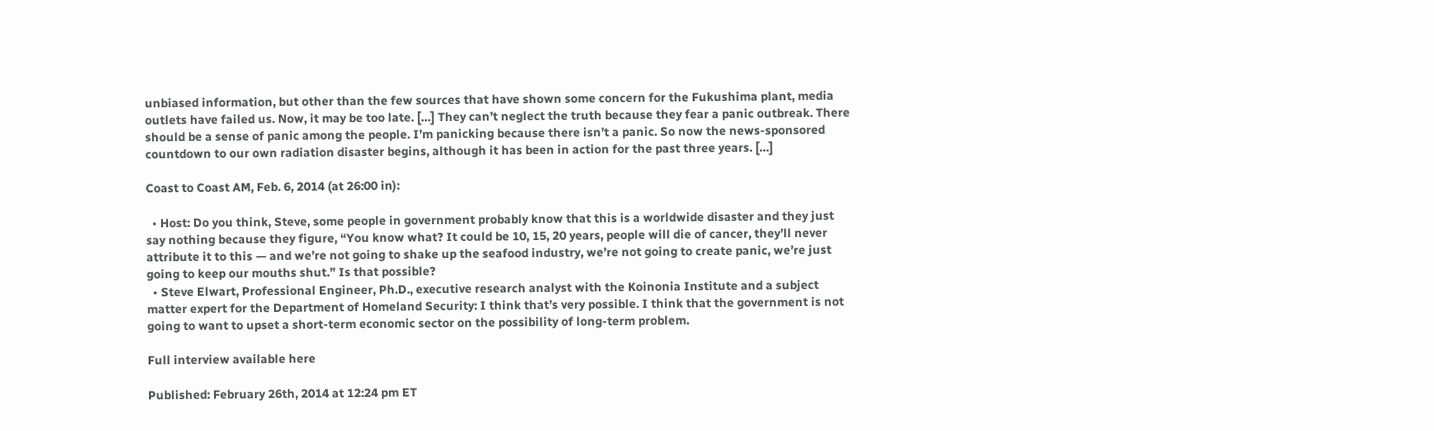unbiased information, but other than the few sources that have shown some concern for the Fukushima plant, media outlets have failed us. Now, it may be too late. […] They can’t neglect the truth because they fear a panic outbreak. There should be a sense of panic among the people. I’m panicking because there isn’t a panic. So now the news-sponsored countdown to our own radiation disaster begins, although it has been in action for the past three years. […]

Coast to Coast AM, Feb. 6, 2014 (at 26:00 in):

  • Host: Do you think, Steve, some people in government probably know that this is a worldwide disaster and they just say nothing because they figure, “You know what? It could be 10, 15, 20 years, people will die of cancer, they’ll never attribute it to this — and we’re not going to shake up the seafood industry, we’re not going to create panic, we’re just going to keep our mouths shut.” Is that possible?
  • Steve Elwart, Professional Engineer, Ph.D., executive research analyst with the Koinonia Institute and a subject matter expert for the Department of Homeland Security: I think that’s very possible. I think that the government is not going to want to upset a short-term economic sector on the possibility of long-term problem.

Full interview available here

Published: February 26th, 2014 at 12:24 pm ET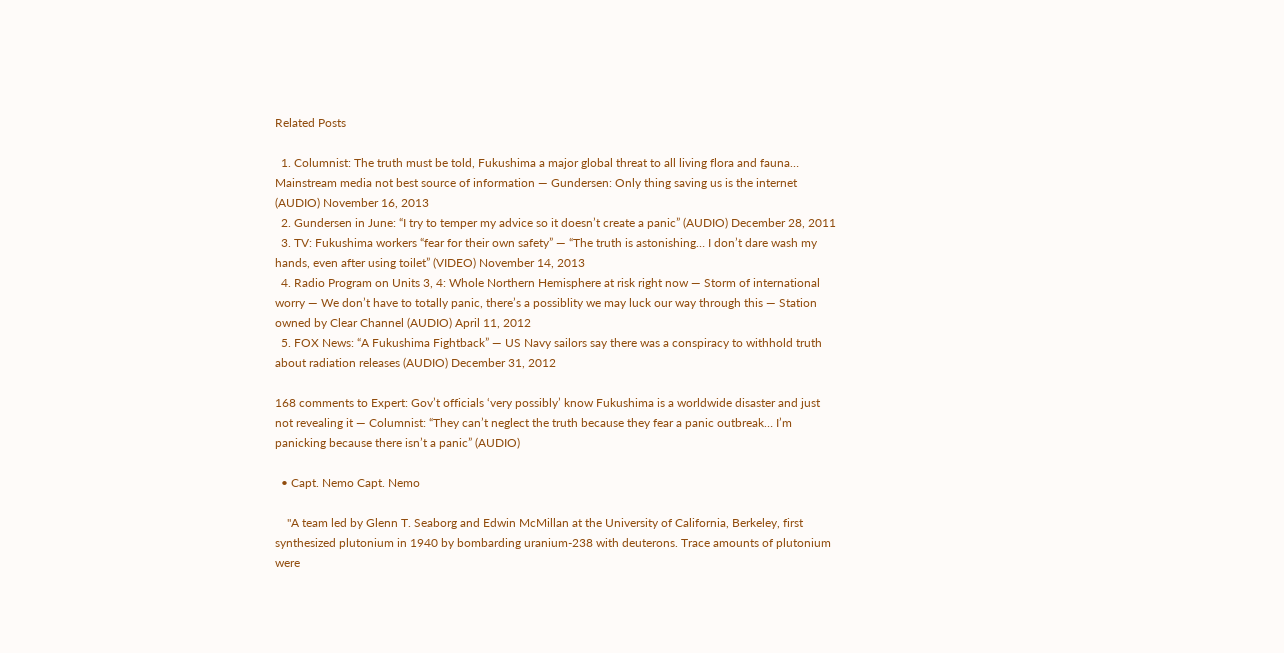Related Posts

  1. Columnist: The truth must be told, Fukushima a major global threat to all living flora and fauna… Mainstream media not best source of information — Gundersen: Only thing saving us is the internet (AUDIO) November 16, 2013
  2. Gundersen in June: “I try to temper my advice so it doesn’t create a panic” (AUDIO) December 28, 2011
  3. TV: Fukushima workers “fear for their own safety” — “The truth is astonishing… I don’t dare wash my hands, even after using toilet” (VIDEO) November 14, 2013
  4. Radio Program on Units 3, 4: Whole Northern Hemisphere at risk right now — Storm of international worry — We don’t have to totally panic, there’s a possiblity we may luck our way through this — Station owned by Clear Channel (AUDIO) April 11, 2012
  5. FOX News: “A Fukushima Fightback” — US Navy sailors say there was a conspiracy to withhold truth about radiation releases (AUDIO) December 31, 2012

168 comments to Expert: Gov’t officials ‘very possibly’ know Fukushima is a worldwide disaster and just not revealing it — Columnist: “They can’t neglect the truth because they fear a panic outbreak… I’m panicking because there isn’t a panic” (AUDIO)

  • Capt. Nemo Capt. Nemo

    "A team led by Glenn T. Seaborg and Edwin McMillan at the University of California, Berkeley, first synthesized plutonium in 1940 by bombarding uranium-238 with deuterons. Trace amounts of plutonium were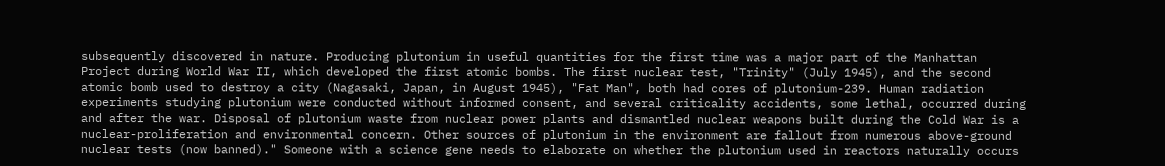subsequently discovered in nature. Producing plutonium in useful quantities for the first time was a major part of the Manhattan Project during World War II, which developed the first atomic bombs. The first nuclear test, "Trinity" (July 1945), and the second atomic bomb used to destroy a city (Nagasaki, Japan, in August 1945), "Fat Man", both had cores of plutonium-239. Human radiation experiments studying plutonium were conducted without informed consent, and several criticality accidents, some lethal, occurred during and after the war. Disposal of plutonium waste from nuclear power plants and dismantled nuclear weapons built during the Cold War is a nuclear-proliferation and environmental concern. Other sources of plutonium in the environment are fallout from numerous above-ground nuclear tests (now banned)." Someone with a science gene needs to elaborate on whether the plutonium used in reactors naturally occurs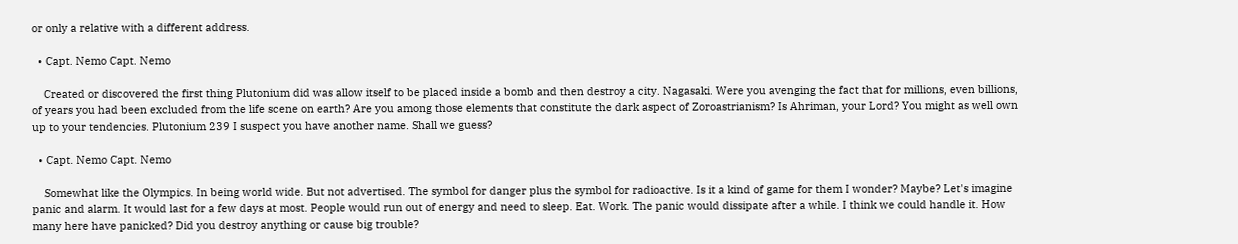or only a relative with a different address.

  • Capt. Nemo Capt. Nemo

    Created or discovered the first thing Plutonium did was allow itself to be placed inside a bomb and then destroy a city. Nagasaki. Were you avenging the fact that for millions, even billions, of years you had been excluded from the life scene on earth? Are you among those elements that constitute the dark aspect of Zoroastrianism? Is Ahriman, your Lord? You might as well own up to your tendencies. Plutonium 239 I suspect you have another name. Shall we guess?

  • Capt. Nemo Capt. Nemo

    Somewhat like the Olympics. In being world wide. But not advertised. The symbol for danger plus the symbol for radioactive. Is it a kind of game for them I wonder? Maybe? Let's imagine panic and alarm. It would last for a few days at most. People would run out of energy and need to sleep. Eat. Work. The panic would dissipate after a while. I think we could handle it. How many here have panicked? Did you destroy anything or cause big trouble?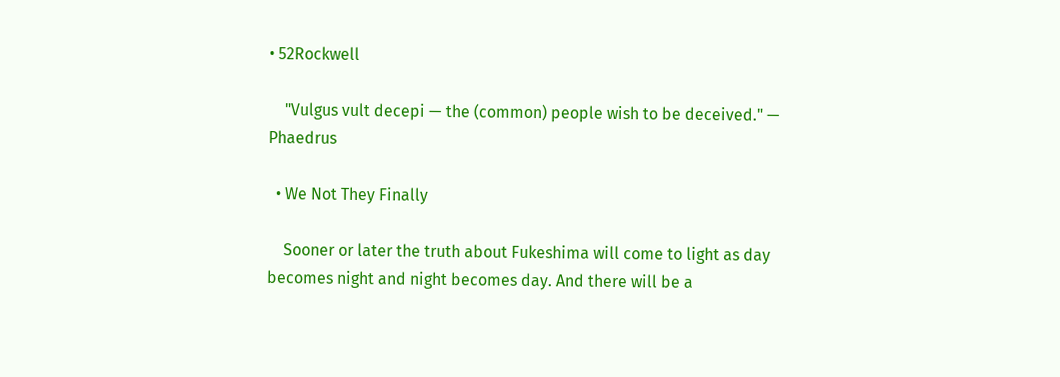• 52Rockwell

    "Vulgus vult decepi — the (common) people wish to be deceived." — Phaedrus

  • We Not They Finally

    Sooner or later the truth about Fukeshima will come to light as day becomes night and night becomes day. And there will be a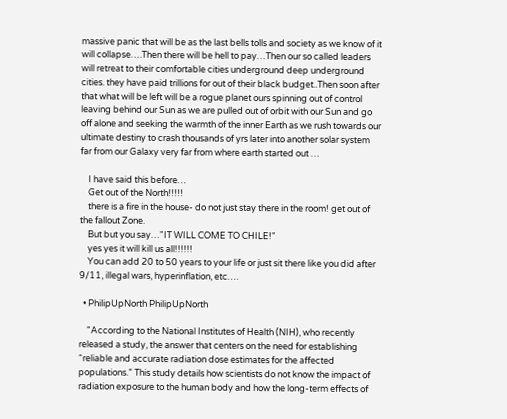massive panic that will be as the last bells tolls and society as we know of it will collapse….Then there will be hell to pay…Then our so called leaders will retreat to their comfortable cities underground deep underground cities. they have paid trillions for out of their black budget..Then soon after that what will be left will be a rogue planet ours spinning out of control leaving behind our Sun as we are pulled out of orbit with our Sun and go off alone and seeking the warmth of the inner Earth as we rush towards our ultimate destiny to crash thousands of yrs later into another solar system far from our Galaxy very far from where earth started out …

    I have said this before…
    Get out of the North!!!!!
    there is a fire in the house- do not just stay there in the room! get out of the fallout Zone.
    But but you say…"IT WILL COME TO CHILE!"
    yes yes it will kill us all!!!!!!
    You can add 20 to 50 years to your life or just sit there like you did after 9/11, illegal wars, hyperinflation, etc….

  • PhilipUpNorth PhilipUpNorth

    "According to the National Institutes of Health (NIH), who recently released a study, the answer that centers on the need for establishing “reliable and accurate radiation dose estimates for the affected populations.” This study details how scientists do not know the impact of radiation exposure to the human body and how the long-term effects of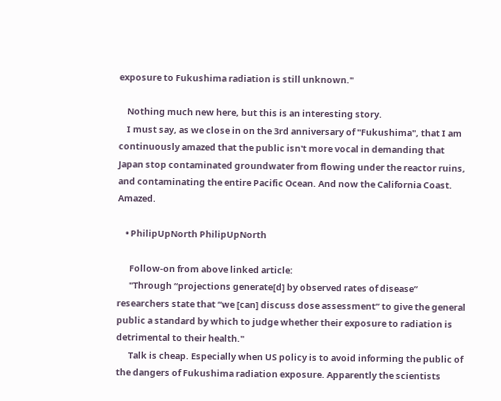exposure to Fukushima radiation is still unknown."

    Nothing much new here, but this is an interesting story.
    I must say, as we close in on the 3rd anniversary of "Fukushima", that I am continuously amazed that the public isn't more vocal in demanding that Japan stop contaminated groundwater from flowing under the reactor ruins, and contaminating the entire Pacific Ocean. And now the California Coast. Amazed.

    • PhilipUpNorth PhilipUpNorth

      Follow-on from above linked article:
      "Through “projections generate[d] by observed rates of disease” researchers state that “we [can] discuss dose assessment” to give the general public a standard by which to judge whether their exposure to radiation is detrimental to their health."
      Talk is cheap. Especially when US policy is to avoid informing the public of the dangers of Fukushima radiation exposure. Apparently the scientists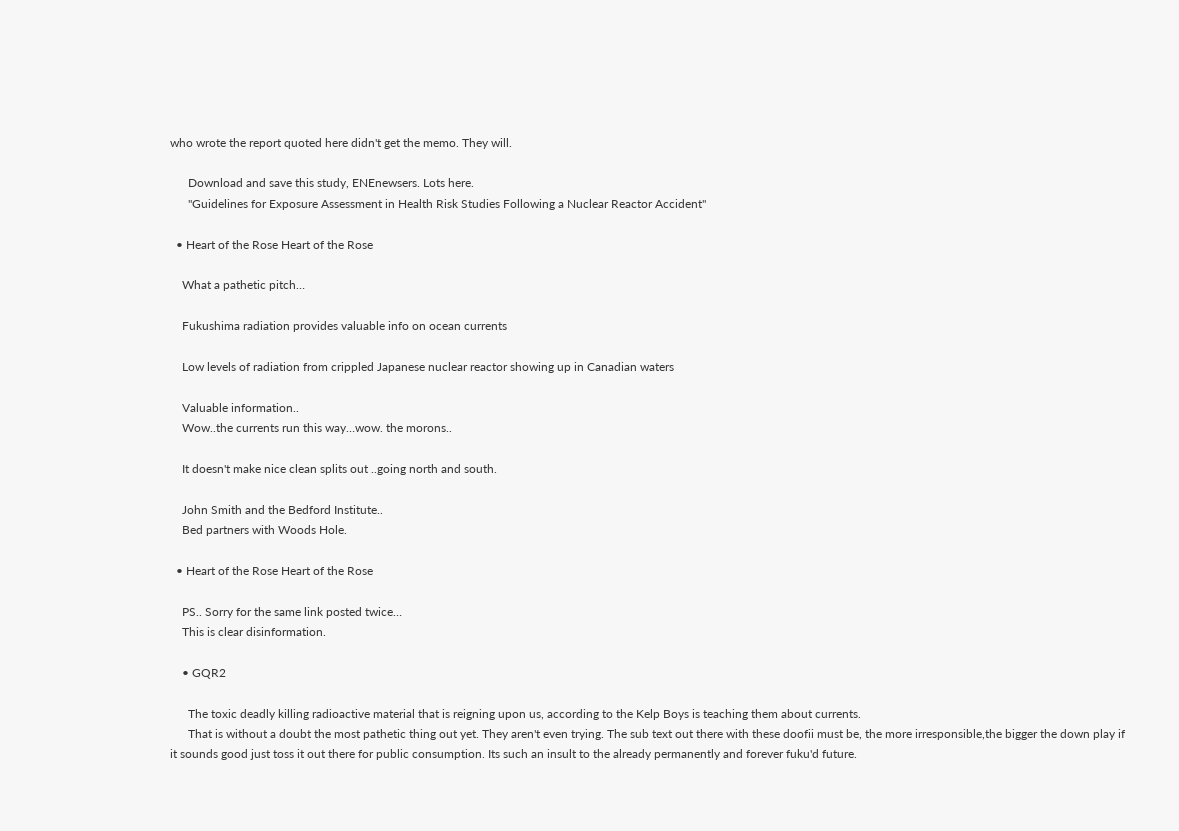who wrote the report quoted here didn't get the memo. They will.

      Download and save this study, ENEnewsers. Lots here.
      "Guidelines for Exposure Assessment in Health Risk Studies Following a Nuclear Reactor Accident"

  • Heart of the Rose Heart of the Rose

    What a pathetic pitch…

    Fukushima radiation provides valuable info on ocean currents

    Low levels of radiation from crippled Japanese nuclear reactor showing up in Canadian waters

    Valuable information..
    Wow..the currents run this way…wow. the morons..

    It doesn't make nice clean splits out ..going north and south.

    John Smith and the Bedford Institute..
    Bed partners with Woods Hole.

  • Heart of the Rose Heart of the Rose

    PS.. Sorry for the same link posted twice…
    This is clear disinformation.

    • GQR2

      The toxic deadly killing radioactive material that is reigning upon us, according to the Kelp Boys is teaching them about currents.
      That is without a doubt the most pathetic thing out yet. They aren't even trying. The sub text out there with these doofii must be, the more irresponsible,the bigger the down play if it sounds good just toss it out there for public consumption. Its such an insult to the already permanently and forever fuku'd future.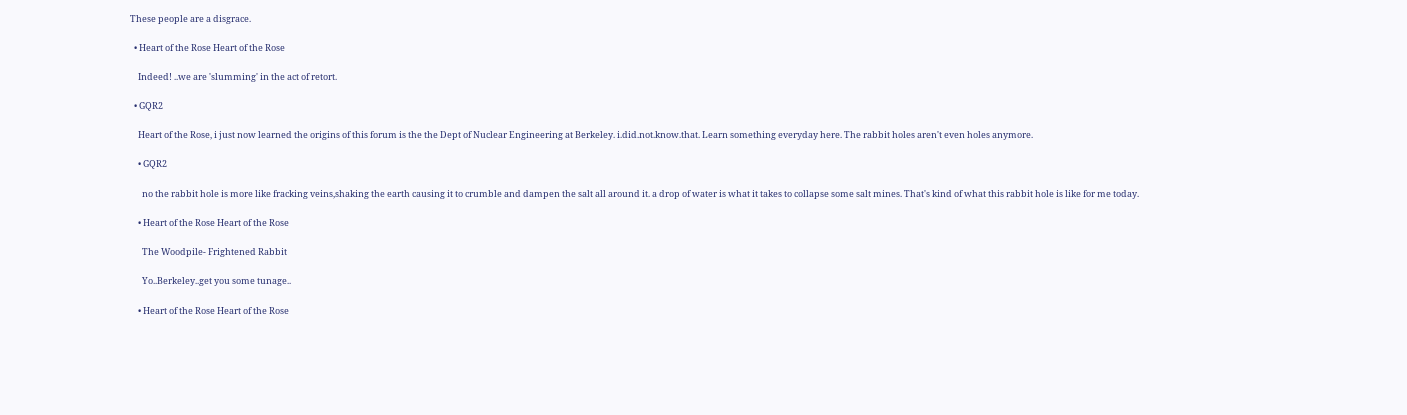These people are a disgrace.

  • Heart of the Rose Heart of the Rose

    Indeed! ..we are 'slumming' in the act of retort.

  • GQR2

    Heart of the Rose, i just now learned the origins of this forum is the the Dept of Nuclear Engineering at Berkeley. i.did.not.know.that. Learn something everyday here. The rabbit holes aren't even holes anymore.

    • GQR2

      no the rabbit hole is more like fracking veins,shaking the earth causing it to crumble and dampen the salt all around it. a drop of water is what it takes to collapse some salt mines. That's kind of what this rabbit hole is like for me today.

    • Heart of the Rose Heart of the Rose

      The Woodpile- Frightened Rabbit

      Yo..Berkeley..get you some tunage..

    • Heart of the Rose Heart of the Rose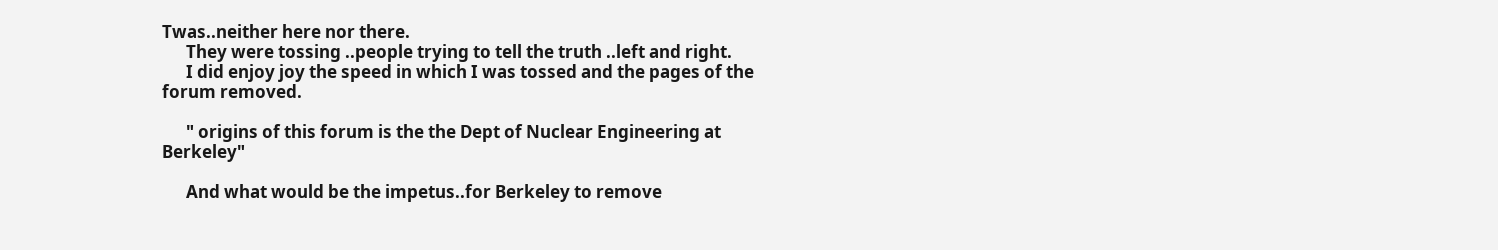Twas..neither here nor there.
      They were tossing ..people trying to tell the truth ..left and right.
      I did enjoy joy the speed in which I was tossed and the pages of the forum removed.

      " origins of this forum is the the Dept of Nuclear Engineering at Berkeley"

      And what would be the impetus..for Berkeley to remove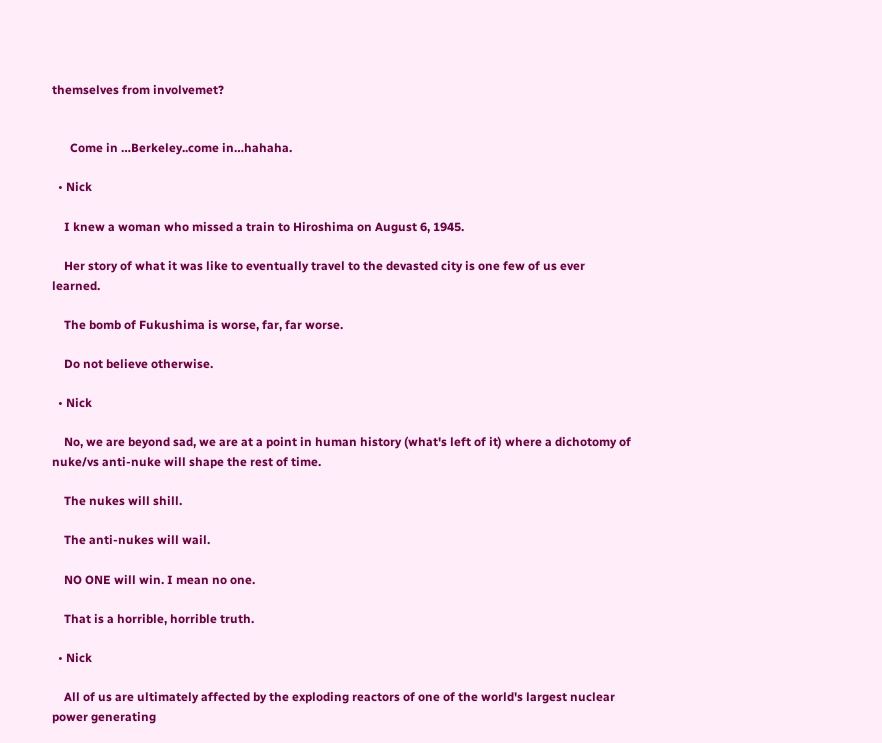themselves from involvemet?


      Come in …Berkeley..come in…hahaha.

  • Nick

    I knew a woman who missed a train to Hiroshima on August 6, 1945.

    Her story of what it was like to eventually travel to the devasted city is one few of us ever learned.

    The bomb of Fukushima is worse, far, far worse.

    Do not believe otherwise.

  • Nick

    No, we are beyond sad, we are at a point in human history (what's left of it) where a dichotomy of nuke/vs anti-nuke will shape the rest of time.

    The nukes will shill.

    The anti-nukes will wail.

    NO ONE will win. I mean no one.

    That is a horrible, horrible truth.

  • Nick

    All of us are ultimately affected by the exploding reactors of one of the world's largest nuclear power generating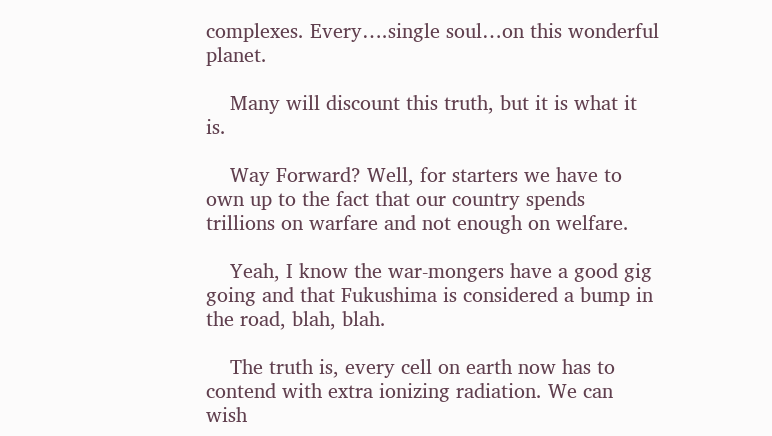complexes. Every….single soul…on this wonderful planet.

    Many will discount this truth, but it is what it is.

    Way Forward? Well, for starters we have to own up to the fact that our country spends trillions on warfare and not enough on welfare.

    Yeah, I know the war-mongers have a good gig going and that Fukushima is considered a bump in the road, blah, blah.

    The truth is, every cell on earth now has to contend with extra ionizing radiation. We can wish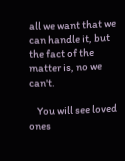all we want that we can handle it, but the fact of the matter is, no we can't.

    You will see loved ones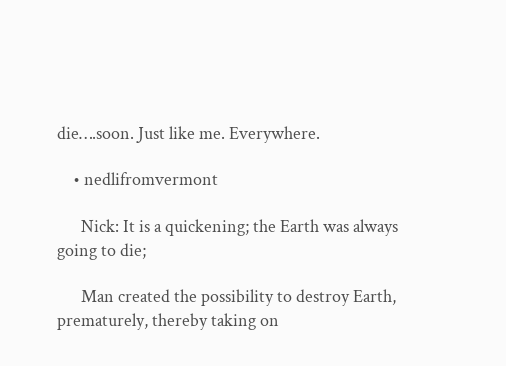die….soon. Just like me. Everywhere.

    • nedlifromvermont

      Nick: It is a quickening; the Earth was always going to die;

      Man created the possibility to destroy Earth, prematurely, thereby taking on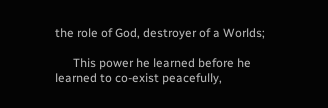the role of God, destroyer of a Worlds;

      This power he learned before he learned to co-exist peacefully,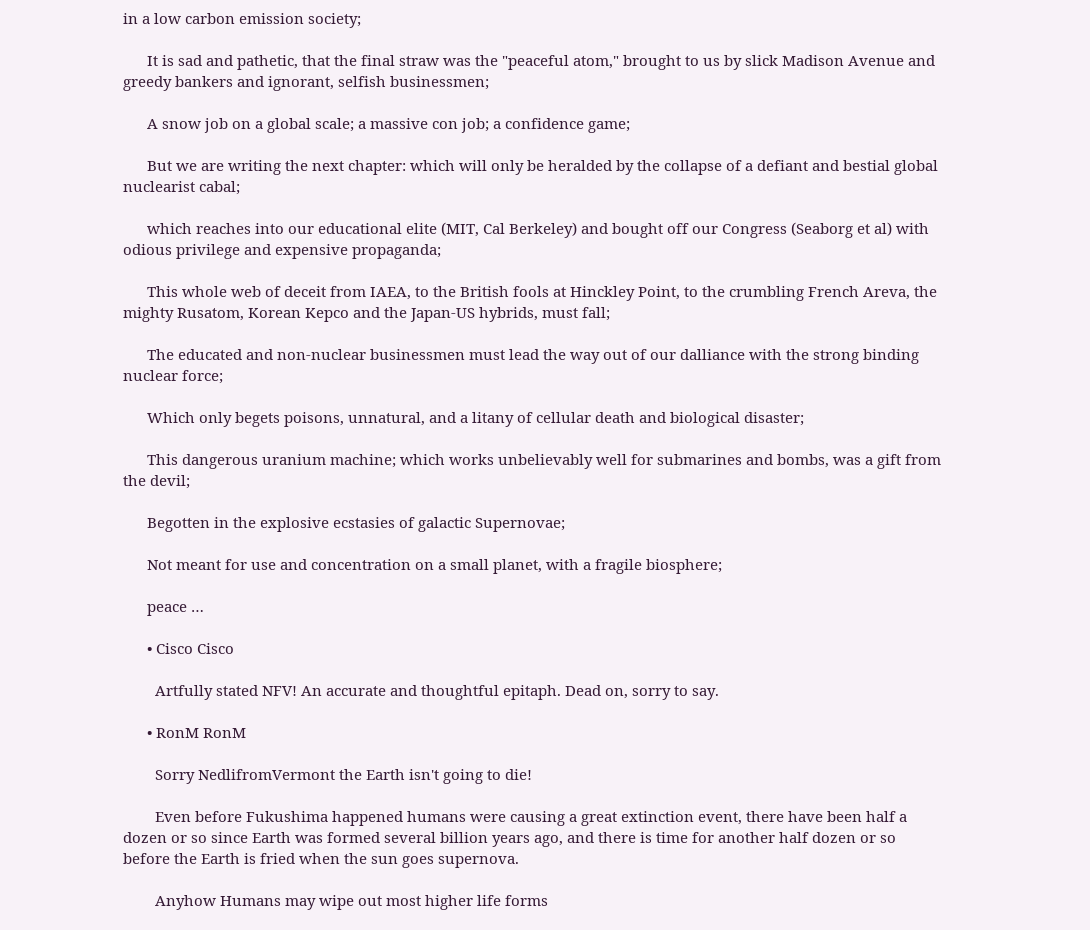in a low carbon emission society;

      It is sad and pathetic, that the final straw was the "peaceful atom," brought to us by slick Madison Avenue and greedy bankers and ignorant, selfish businessmen;

      A snow job on a global scale; a massive con job; a confidence game;

      But we are writing the next chapter: which will only be heralded by the collapse of a defiant and bestial global nuclearist cabal;

      which reaches into our educational elite (MIT, Cal Berkeley) and bought off our Congress (Seaborg et al) with odious privilege and expensive propaganda;

      This whole web of deceit from IAEA, to the British fools at Hinckley Point, to the crumbling French Areva, the mighty Rusatom, Korean Kepco and the Japan-US hybrids, must fall;

      The educated and non-nuclear businessmen must lead the way out of our dalliance with the strong binding nuclear force;

      Which only begets poisons, unnatural, and a litany of cellular death and biological disaster;

      This dangerous uranium machine; which works unbelievably well for submarines and bombs, was a gift from the devil;

      Begotten in the explosive ecstasies of galactic Supernovae;

      Not meant for use and concentration on a small planet, with a fragile biosphere;

      peace …

      • Cisco Cisco

        Artfully stated NFV! An accurate and thoughtful epitaph. Dead on, sorry to say.

      • RonM RonM

        Sorry NedlifromVermont the Earth isn't going to die!

        Even before Fukushima happened humans were causing a great extinction event, there have been half a dozen or so since Earth was formed several billion years ago, and there is time for another half dozen or so before the Earth is fried when the sun goes supernova.

        Anyhow Humans may wipe out most higher life forms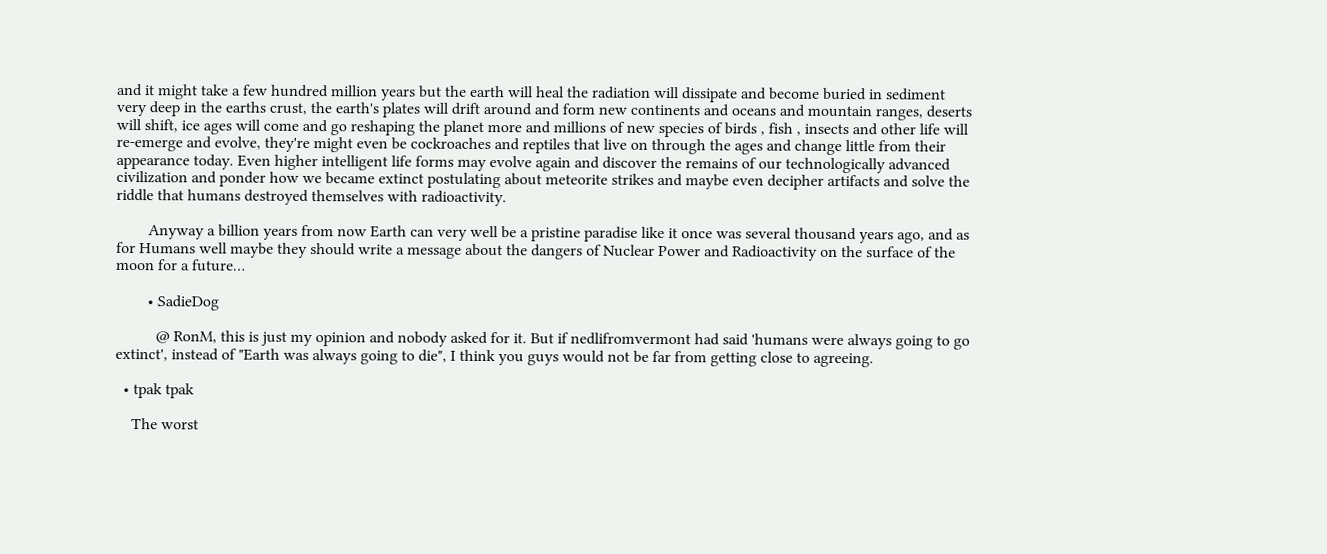and it might take a few hundred million years but the earth will heal the radiation will dissipate and become buried in sediment very deep in the earths crust, the earth's plates will drift around and form new continents and oceans and mountain ranges, deserts will shift, ice ages will come and go reshaping the planet more and millions of new species of birds , fish , insects and other life will re-emerge and evolve, they're might even be cockroaches and reptiles that live on through the ages and change little from their appearance today. Even higher intelligent life forms may evolve again and discover the remains of our technologically advanced civilization and ponder how we became extinct postulating about meteorite strikes and maybe even decipher artifacts and solve the riddle that humans destroyed themselves with radioactivity.

        Anyway a billion years from now Earth can very well be a pristine paradise like it once was several thousand years ago, and as for Humans well maybe they should write a message about the dangers of Nuclear Power and Radioactivity on the surface of the moon for a future…

        • SadieDog

          @ RonM, this is just my opinion and nobody asked for it. But if nedlifromvermont had said 'humans were always going to go extinct', instead of "Earth was always going to die", I think you guys would not be far from getting close to agreeing.

  • tpak tpak

    The worst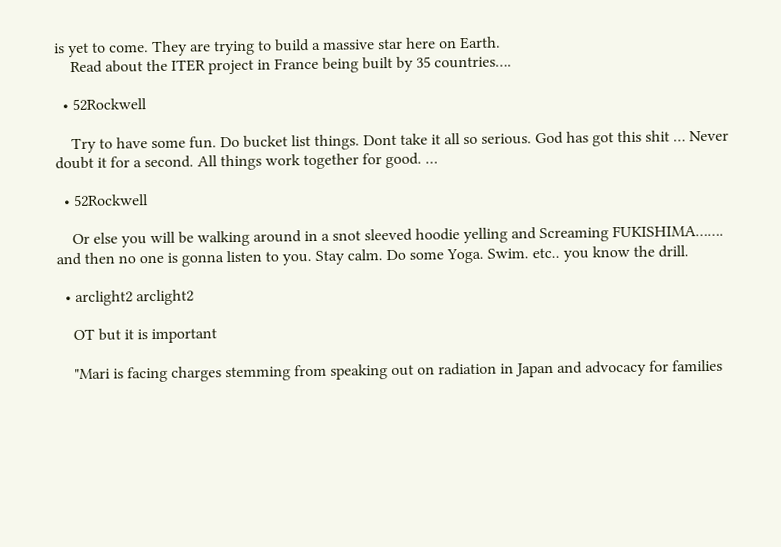is yet to come. They are trying to build a massive star here on Earth.
    Read about the ITER project in France being built by 35 countries….

  • 52Rockwell

    Try to have some fun. Do bucket list things. Dont take it all so serious. God has got this shit … Never doubt it for a second. All things work together for good. …

  • 52Rockwell

    Or else you will be walking around in a snot sleeved hoodie yelling and Screaming FUKISHIMA……. and then no one is gonna listen to you. Stay calm. Do some Yoga. Swim. etc.. you know the drill.

  • arclight2 arclight2

    OT but it is important

    "Mari is facing charges stemming from speaking out on radiation in Japan and advocacy for families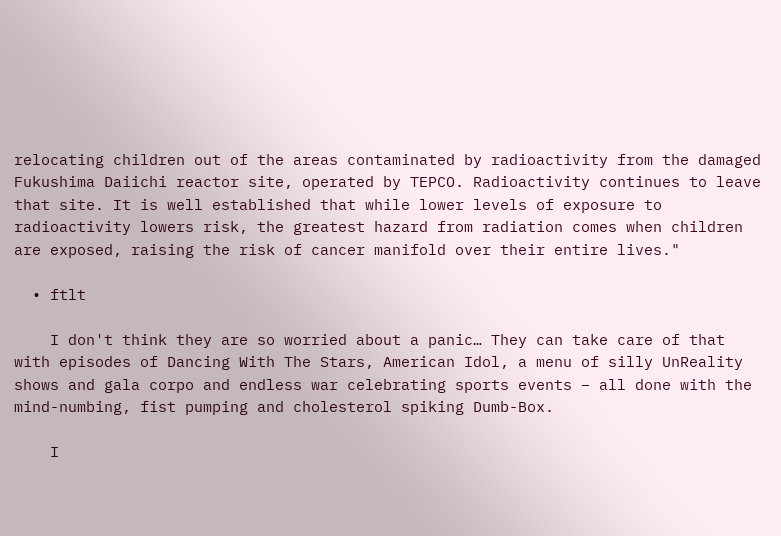relocating children out of the areas contaminated by radioactivity from the damaged Fukushima Daiichi reactor site, operated by TEPCO. Radioactivity continues to leave that site. It is well established that while lower levels of exposure to radioactivity lowers risk, the greatest hazard from radiation comes when children are exposed, raising the risk of cancer manifold over their entire lives."

  • ftlt

    I don't think they are so worried about a panic… They can take care of that with episodes of Dancing With The Stars, American Idol, a menu of silly UnReality shows and gala corpo and endless war celebrating sports events – all done with the mind-numbing, fist pumping and cholesterol spiking Dumb-Box.

    I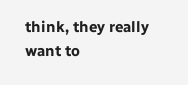think, they really want to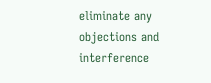eliminate any objections and interference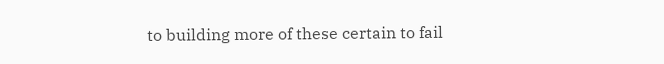to building more of these certain to fail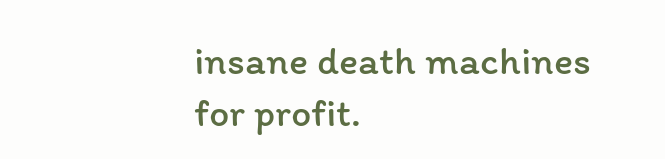insane death machines for profit.